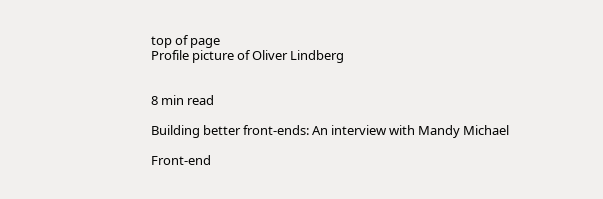top of page
Profile picture of Oliver Lindberg


8 min read

Building better front-ends: An interview with Mandy Michael

Front-end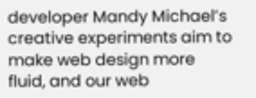developer Mandy Michael’s creative experiments aim to make web design more fluid, and our web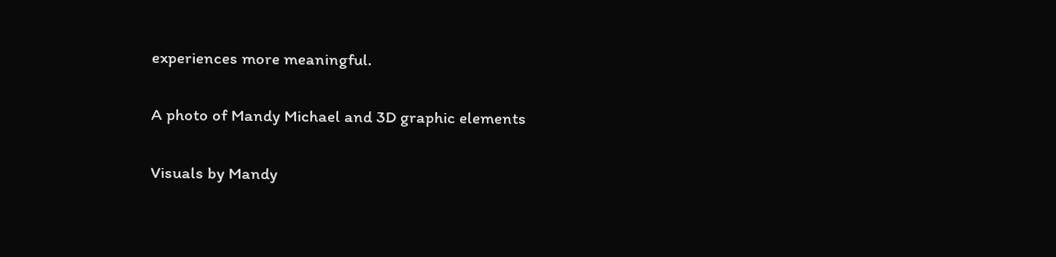experiences more meaningful.

A photo of Mandy Michael and 3D graphic elements

Visuals by Mandy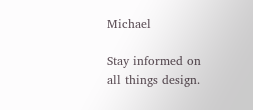Michael

Stay informed on all things design.